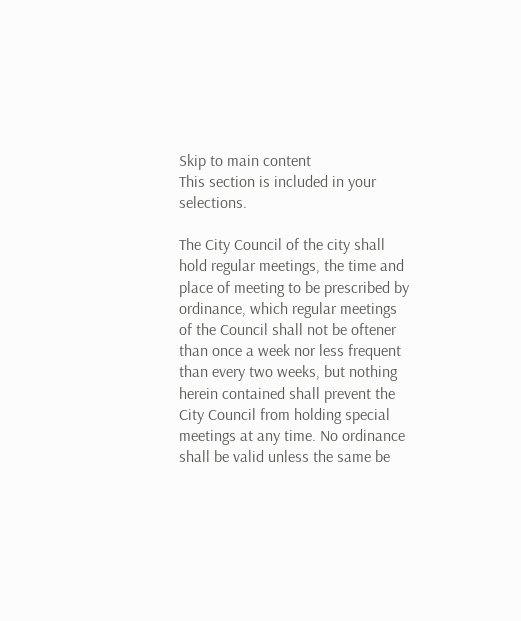Skip to main content
This section is included in your selections.

The City Council of the city shall hold regular meetings, the time and place of meeting to be prescribed by ordinance, which regular meetings of the Council shall not be oftener than once a week nor less frequent than every two weeks, but nothing herein contained shall prevent the City Council from holding special meetings at any time. No ordinance shall be valid unless the same be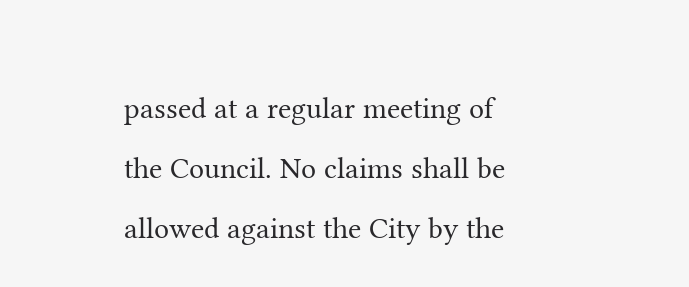passed at a regular meeting of the Council. No claims shall be allowed against the City by the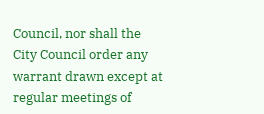Council, nor shall the City Council order any warrant drawn except at regular meetings of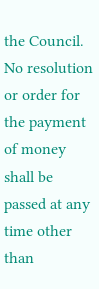the Council. No resolution or order for the payment of money shall be passed at any time other than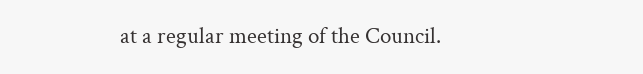at a regular meeting of the Council.